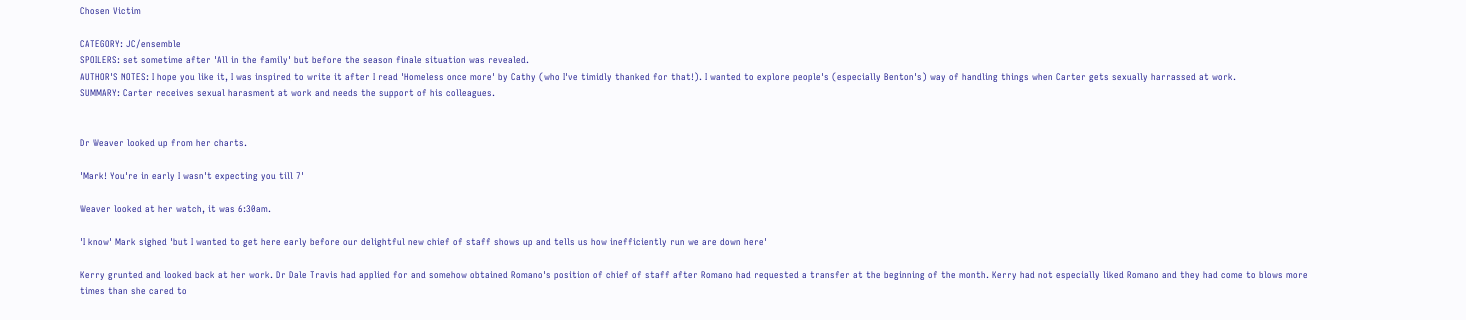Chosen Victim

CATEGORY: JC/ensemble
SPOILERS: set sometime after 'All in the family' but before the season finale situation was revealed.
AUTHOR'S NOTES: I hope you like it, I was inspired to write it after I read 'Homeless once more' by Cathy (who I've timidly thanked for that!). I wanted to explore people's (especially Benton's) way of handling things when Carter gets sexually harrassed at work.
SUMMARY: Carter receives sexual harasment at work and needs the support of his colleagues.


Dr Weaver looked up from her charts.

'Mark! You're in early I wasn't expecting you till 7'

Weaver looked at her watch, it was 6:30am.

'I know' Mark sighed 'but I wanted to get here early before our delightful new chief of staff shows up and tells us how inefficiently run we are down here'

Kerry grunted and looked back at her work. Dr Dale Travis had applied for and somehow obtained Romano's position of chief of staff after Romano had requested a transfer at the beginning of the month. Kerry had not especially liked Romano and they had come to blows more times than she cared to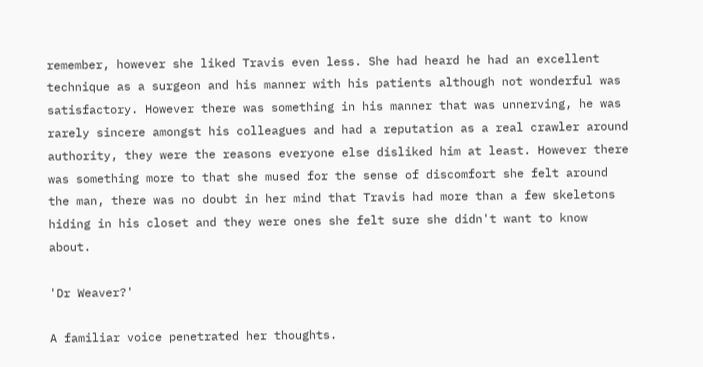remember, however she liked Travis even less. She had heard he had an excellent technique as a surgeon and his manner with his patients although not wonderful was satisfactory. However there was something in his manner that was unnerving, he was rarely sincere amongst his colleagues and had a reputation as a real crawler around authority, they were the reasons everyone else disliked him at least. However there was something more to that she mused for the sense of discomfort she felt around the man, there was no doubt in her mind that Travis had more than a few skeletons hiding in his closet and they were ones she felt sure she didn't want to know about.

'Dr Weaver?'

A familiar voice penetrated her thoughts.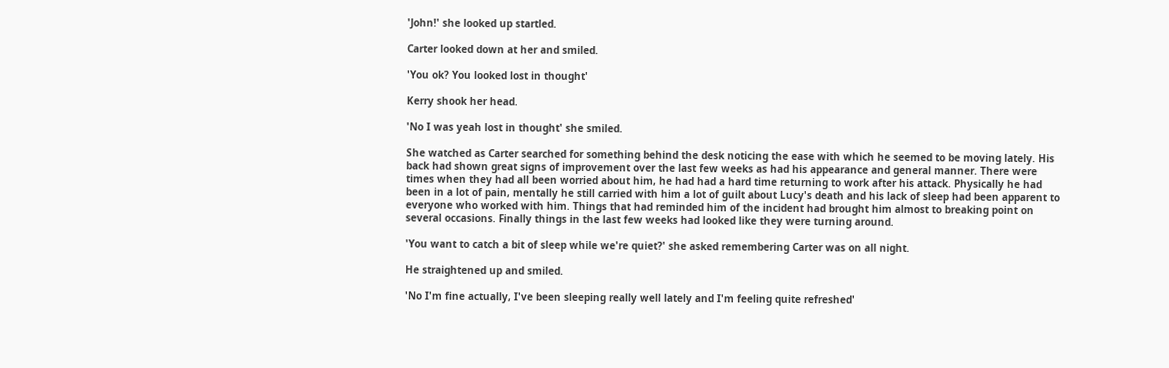'John!' she looked up startled.

Carter looked down at her and smiled.

'You ok? You looked lost in thought'

Kerry shook her head.

'No I was yeah lost in thought' she smiled.

She watched as Carter searched for something behind the desk noticing the ease with which he seemed to be moving lately. His back had shown great signs of improvement over the last few weeks as had his appearance and general manner. There were times when they had all been worried about him, he had had a hard time returning to work after his attack. Physically he had been in a lot of pain, mentally he still carried with him a lot of guilt about Lucy's death and his lack of sleep had been apparent to everyone who worked with him. Things that had reminded him of the incident had brought him almost to breaking point on several occasions. Finally things in the last few weeks had looked like they were turning around.

'You want to catch a bit of sleep while we're quiet?' she asked remembering Carter was on all night.

He straightened up and smiled.

'No I'm fine actually, I've been sleeping really well lately and I'm feeling quite refreshed'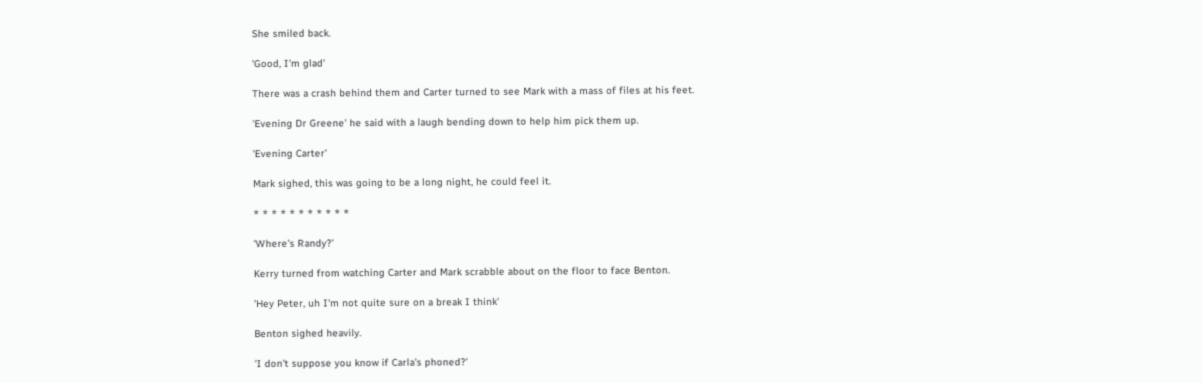She smiled back.

'Good, I'm glad'

There was a crash behind them and Carter turned to see Mark with a mass of files at his feet.

'Evening Dr Greene' he said with a laugh bending down to help him pick them up.

'Evening Carter'

Mark sighed, this was going to be a long night, he could feel it.

* * * * * * * * * * *

'Where's Randy?'

Kerry turned from watching Carter and Mark scrabble about on the floor to face Benton.

'Hey Peter, uh I'm not quite sure on a break I think'

Benton sighed heavily.

'I don't suppose you know if Carla's phoned?'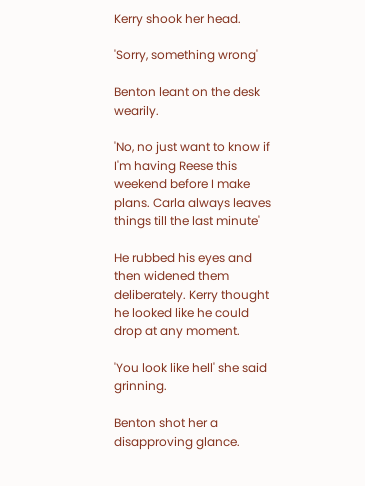Kerry shook her head.

'Sorry, something wrong'

Benton leant on the desk wearily.

'No, no just want to know if I'm having Reese this weekend before I make plans. Carla always leaves things till the last minute'

He rubbed his eyes and then widened them deliberately. Kerry thought he looked like he could drop at any moment.

'You look like hell' she said grinning.

Benton shot her a disapproving glance.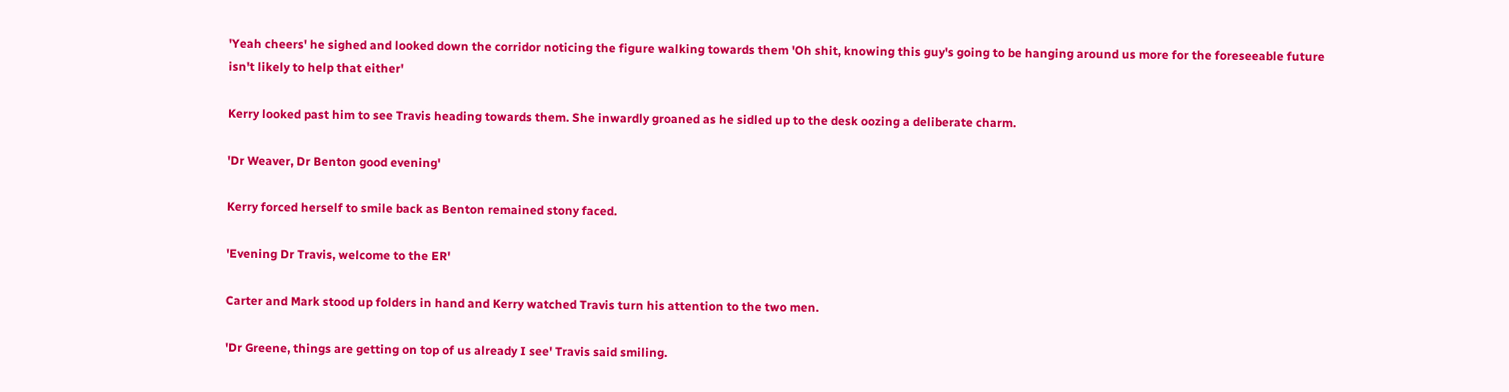'Yeah cheers' he sighed and looked down the corridor noticing the figure walking towards them 'Oh shit, knowing this guy's going to be hanging around us more for the foreseeable future isn't likely to help that either'

Kerry looked past him to see Travis heading towards them. She inwardly groaned as he sidled up to the desk oozing a deliberate charm.

'Dr Weaver, Dr Benton good evening'

Kerry forced herself to smile back as Benton remained stony faced.

'Evening Dr Travis, welcome to the ER'

Carter and Mark stood up folders in hand and Kerry watched Travis turn his attention to the two men.

'Dr Greene, things are getting on top of us already I see' Travis said smiling.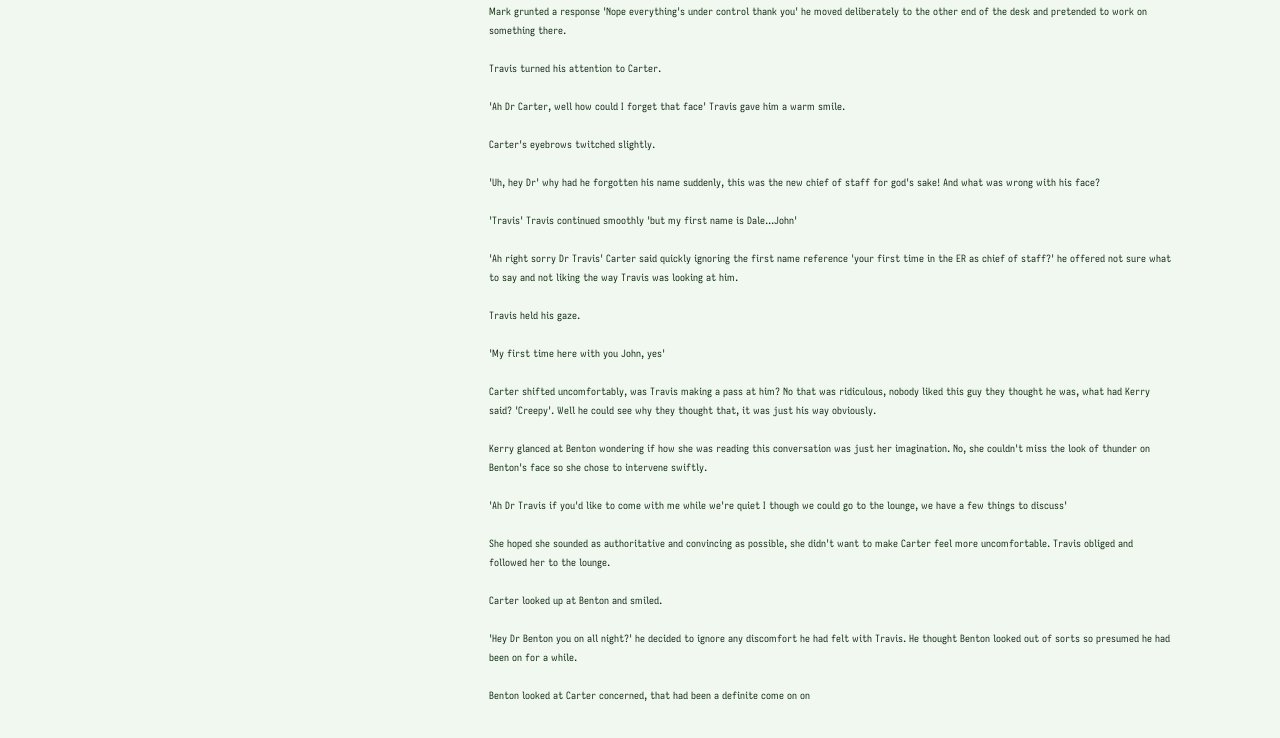Mark grunted a response 'Nope everything's under control thank you' he moved deliberately to the other end of the desk and pretended to work on something there.

Travis turned his attention to Carter.

'Ah Dr Carter, well how could I forget that face' Travis gave him a warm smile.

Carter's eyebrows twitched slightly.

'Uh, hey Dr' why had he forgotten his name suddenly, this was the new chief of staff for god's sake! And what was wrong with his face?

'Travis' Travis continued smoothly 'but my first name is Dale...John'

'Ah right sorry Dr Travis' Carter said quickly ignoring the first name reference 'your first time in the ER as chief of staff?' he offered not sure what to say and not liking the way Travis was looking at him.

Travis held his gaze.

'My first time here with you John, yes'

Carter shifted uncomfortably, was Travis making a pass at him? No that was ridiculous, nobody liked this guy they thought he was, what had Kerry said? 'Creepy'. Well he could see why they thought that, it was just his way obviously.

Kerry glanced at Benton wondering if how she was reading this conversation was just her imagination. No, she couldn't miss the look of thunder on Benton's face so she chose to intervene swiftly.

'Ah Dr Travis if you'd like to come with me while we're quiet I though we could go to the lounge, we have a few things to discuss'

She hoped she sounded as authoritative and convincing as possible, she didn't want to make Carter feel more uncomfortable. Travis obliged and followed her to the lounge.

Carter looked up at Benton and smiled.

'Hey Dr Benton you on all night?' he decided to ignore any discomfort he had felt with Travis. He thought Benton looked out of sorts so presumed he had been on for a while.

Benton looked at Carter concerned, that had been a definite come on on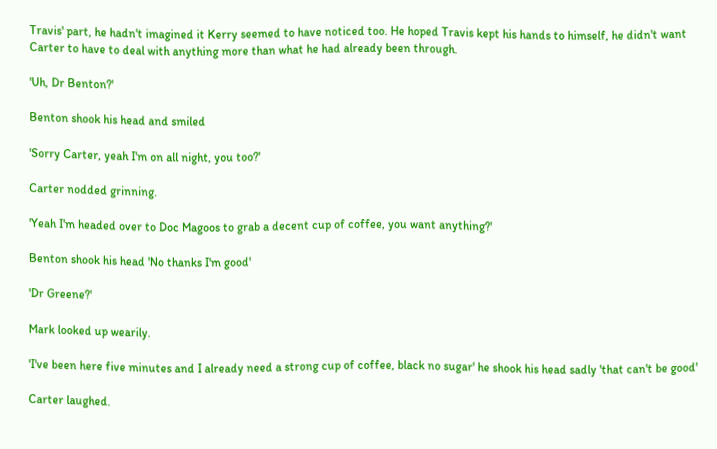Travis' part, he hadn't imagined it Kerry seemed to have noticed too. He hoped Travis kept his hands to himself, he didn't want Carter to have to deal with anything more than what he had already been through.

'Uh, Dr Benton?'

Benton shook his head and smiled

'Sorry Carter, yeah I'm on all night, you too?'

Carter nodded grinning.

'Yeah I'm headed over to Doc Magoos to grab a decent cup of coffee, you want anything?'

Benton shook his head 'No thanks I'm good'

'Dr Greene?'

Mark looked up wearily.

'I've been here five minutes and I already need a strong cup of coffee, black no sugar' he shook his head sadly 'that can't be good'

Carter laughed.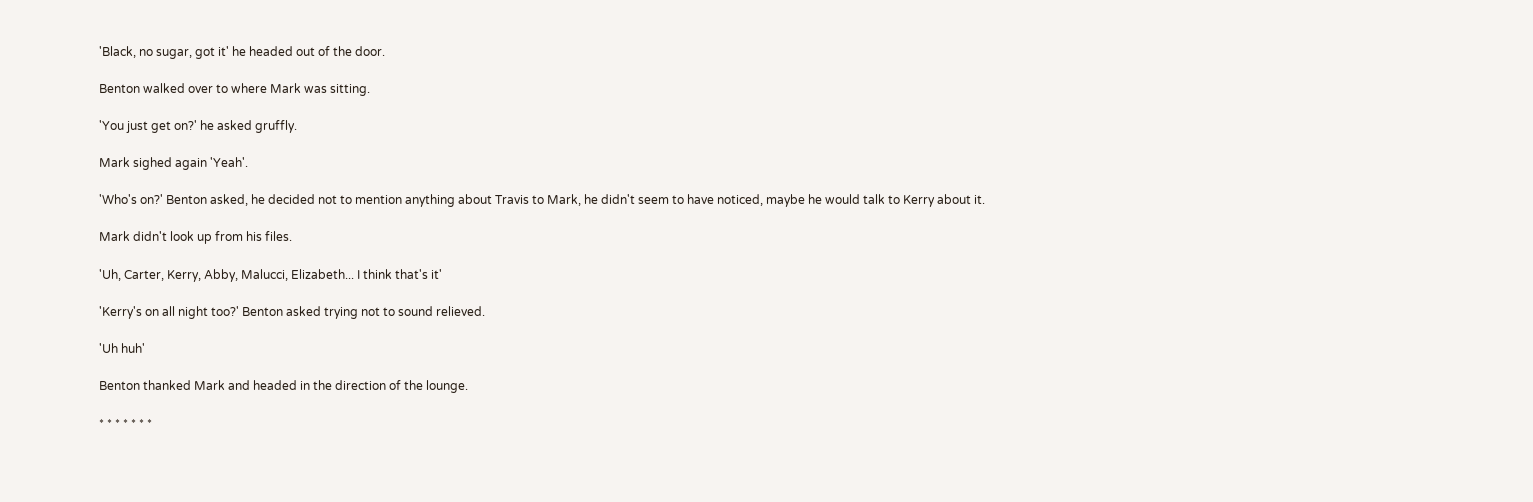'Black, no sugar, got it' he headed out of the door.

Benton walked over to where Mark was sitting.

'You just get on?' he asked gruffly.

Mark sighed again 'Yeah'.

'Who's on?' Benton asked, he decided not to mention anything about Travis to Mark, he didn't seem to have noticed, maybe he would talk to Kerry about it.

Mark didn't look up from his files.

'Uh, Carter, Kerry, Abby, Malucci, Elizabeth... I think that's it'

'Kerry's on all night too?' Benton asked trying not to sound relieved.

'Uh huh'

Benton thanked Mark and headed in the direction of the lounge.

* * * * * * *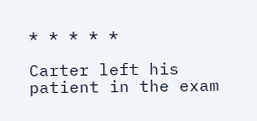* * * * *

Carter left his patient in the exam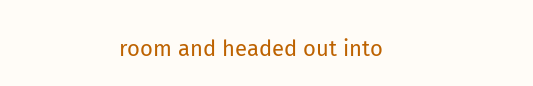room and headed out into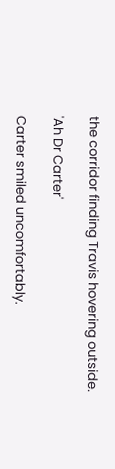the corridor finding Travis hovering outside.

'Ah Dr Carter'

Carter smiled uncomfortably.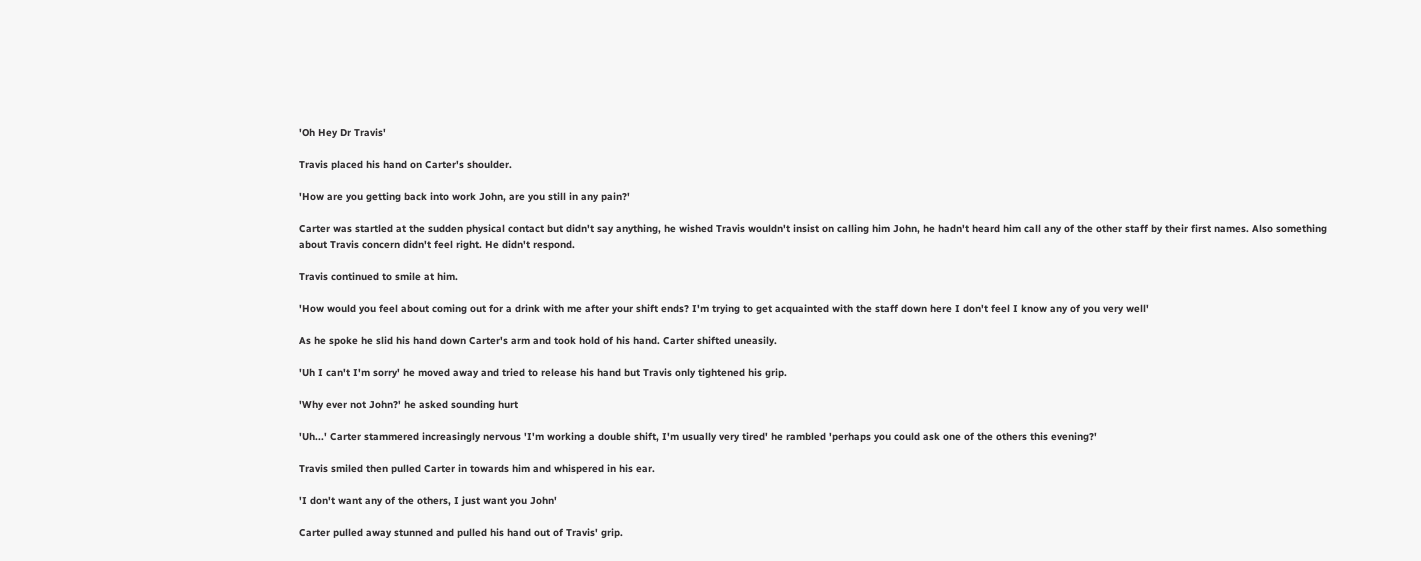'Oh Hey Dr Travis'

Travis placed his hand on Carter's shoulder.

'How are you getting back into work John, are you still in any pain?'

Carter was startled at the sudden physical contact but didn't say anything, he wished Travis wouldn't insist on calling him John, he hadn't heard him call any of the other staff by their first names. Also something about Travis concern didn't feel right. He didn't respond.

Travis continued to smile at him.

'How would you feel about coming out for a drink with me after your shift ends? I'm trying to get acquainted with the staff down here I don't feel I know any of you very well'

As he spoke he slid his hand down Carter's arm and took hold of his hand. Carter shifted uneasily.

'Uh I can't I'm sorry' he moved away and tried to release his hand but Travis only tightened his grip.

'Why ever not John?' he asked sounding hurt

'Uh...' Carter stammered increasingly nervous 'I'm working a double shift, I'm usually very tired' he rambled 'perhaps you could ask one of the others this evening?'

Travis smiled then pulled Carter in towards him and whispered in his ear.

'I don't want any of the others, I just want you John'

Carter pulled away stunned and pulled his hand out of Travis' grip.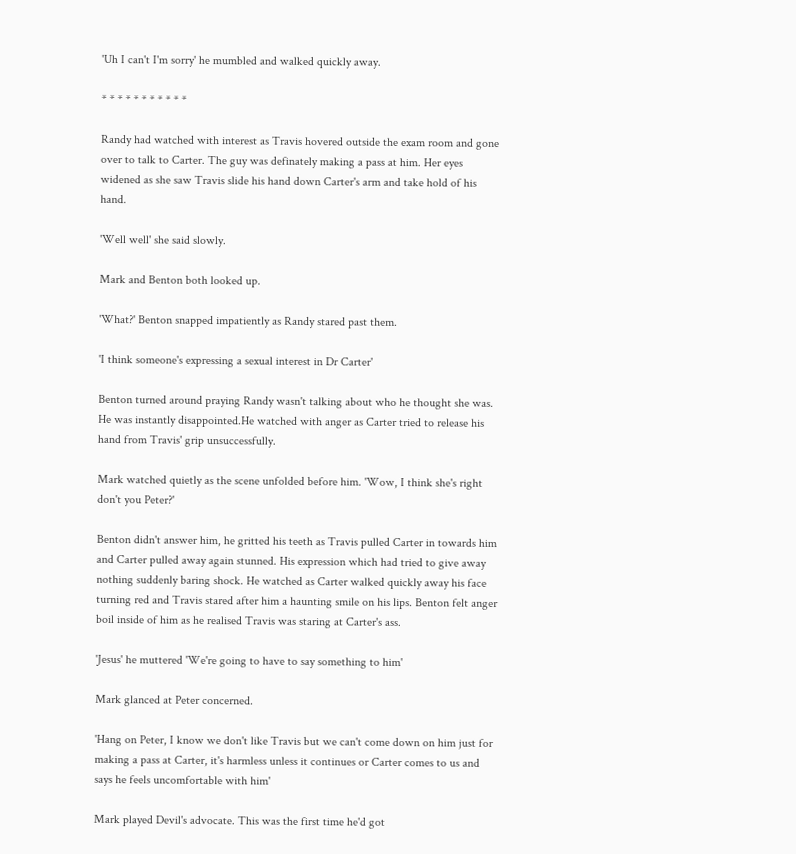'Uh I can't I'm sorry' he mumbled and walked quickly away.

* * * * * * * * * * *

Randy had watched with interest as Travis hovered outside the exam room and gone over to talk to Carter. The guy was definately making a pass at him. Her eyes widened as she saw Travis slide his hand down Carter's arm and take hold of his hand.

'Well well' she said slowly.

Mark and Benton both looked up.

'What?' Benton snapped impatiently as Randy stared past them.

'I think someone's expressing a sexual interest in Dr Carter'

Benton turned around praying Randy wasn't talking about who he thought she was. He was instantly disappointed.He watched with anger as Carter tried to release his hand from Travis' grip unsuccessfully.

Mark watched quietly as the scene unfolded before him. 'Wow, I think she's right don't you Peter?'

Benton didn't answer him, he gritted his teeth as Travis pulled Carter in towards him and Carter pulled away again stunned. His expression which had tried to give away nothing suddenly baring shock. He watched as Carter walked quickly away his face turning red and Travis stared after him a haunting smile on his lips. Benton felt anger boil inside of him as he realised Travis was staring at Carter's ass.

'Jesus' he muttered 'We're going to have to say something to him'

Mark glanced at Peter concerned.

'Hang on Peter, I know we don't like Travis but we can't come down on him just for making a pass at Carter, it's harmless unless it continues or Carter comes to us and says he feels uncomfortable with him'

Mark played Devil's advocate. This was the first time he'd got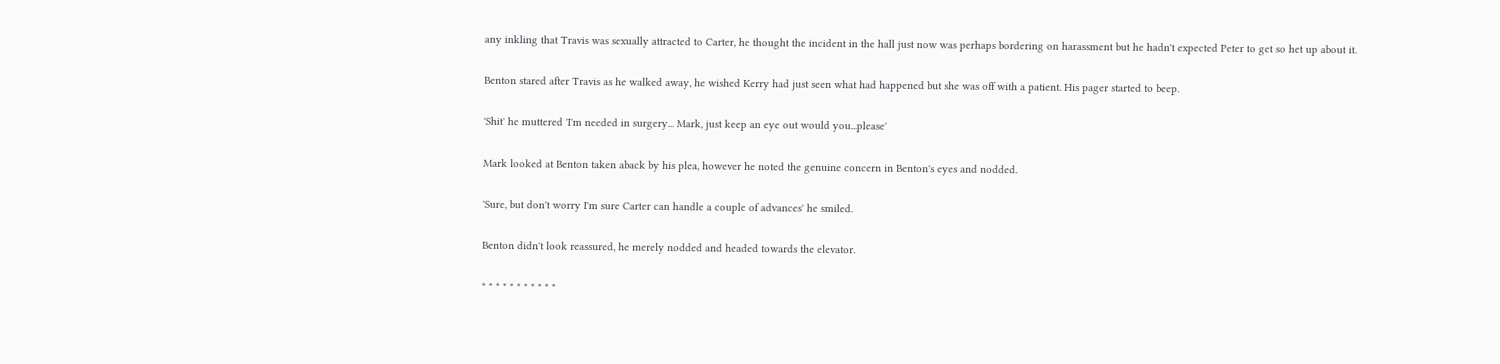any inkling that Travis was sexually attracted to Carter, he thought the incident in the hall just now was perhaps bordering on harassment but he hadn't expected Peter to get so het up about it.

Benton stared after Travis as he walked away, he wished Kerry had just seen what had happened but she was off with a patient. His pager started to beep.

'Shit' he muttered 'I'm needed in surgery... Mark, just keep an eye out would you...please'

Mark looked at Benton taken aback by his plea, however he noted the genuine concern in Benton's eyes and nodded.

'Sure, but don't worry I'm sure Carter can handle a couple of advances' he smiled.

Benton didn't look reassured, he merely nodded and headed towards the elevator.

* * * * * * * * * * *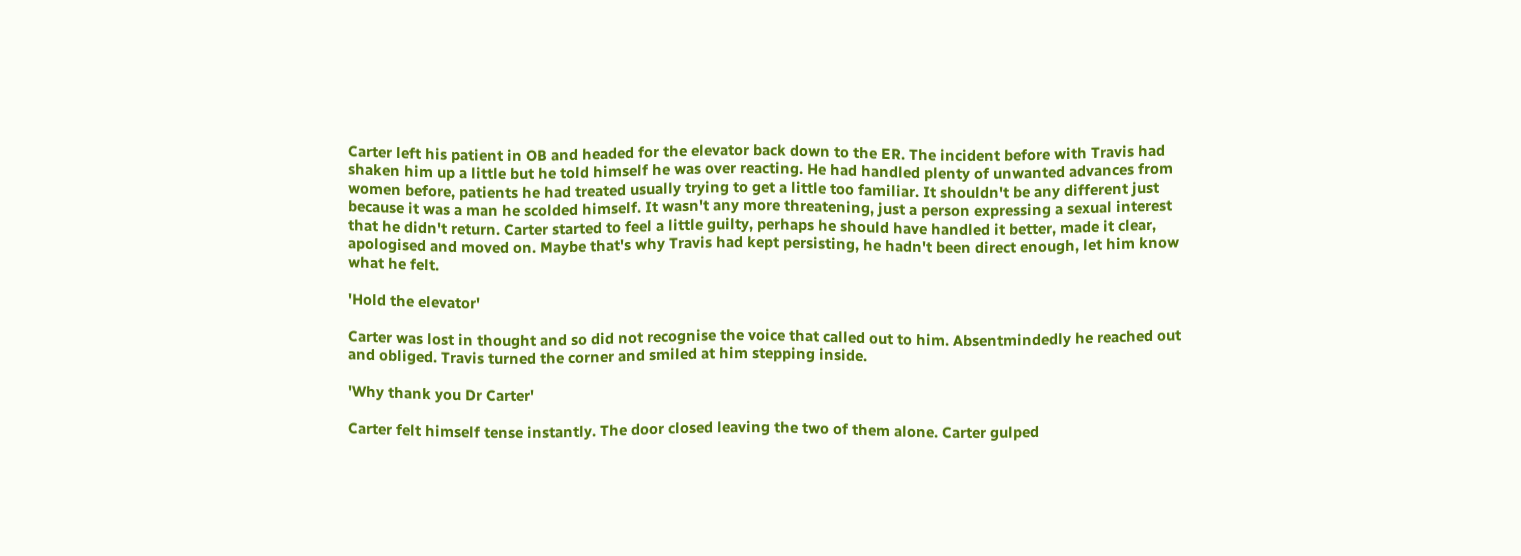Carter left his patient in OB and headed for the elevator back down to the ER. The incident before with Travis had shaken him up a little but he told himself he was over reacting. He had handled plenty of unwanted advances from women before, patients he had treated usually trying to get a little too familiar. It shouldn't be any different just because it was a man he scolded himself. It wasn't any more threatening, just a person expressing a sexual interest that he didn't return. Carter started to feel a little guilty, perhaps he should have handled it better, made it clear, apologised and moved on. Maybe that's why Travis had kept persisting, he hadn't been direct enough, let him know what he felt.

'Hold the elevator'

Carter was lost in thought and so did not recognise the voice that called out to him. Absentmindedly he reached out and obliged. Travis turned the corner and smiled at him stepping inside.

'Why thank you Dr Carter'

Carter felt himself tense instantly. The door closed leaving the two of them alone. Carter gulped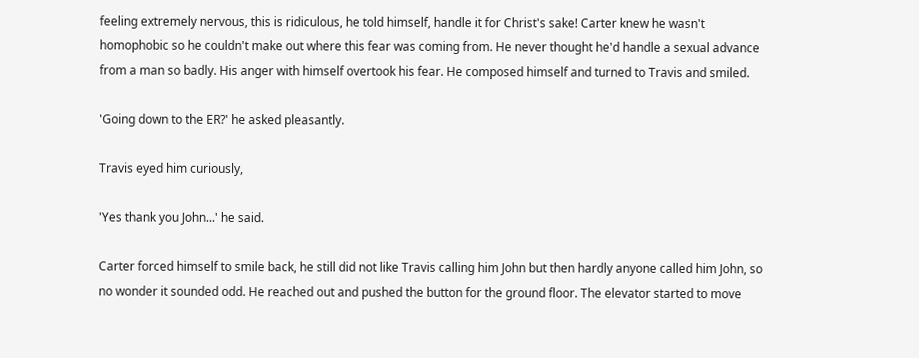feeling extremely nervous, this is ridiculous, he told himself, handle it for Christ's sake! Carter knew he wasn't homophobic so he couldn't make out where this fear was coming from. He never thought he'd handle a sexual advance from a man so badly. His anger with himself overtook his fear. He composed himself and turned to Travis and smiled.

'Going down to the ER?' he asked pleasantly.

Travis eyed him curiously,

'Yes thank you John...' he said.

Carter forced himself to smile back, he still did not like Travis calling him John but then hardly anyone called him John, so no wonder it sounded odd. He reached out and pushed the button for the ground floor. The elevator started to move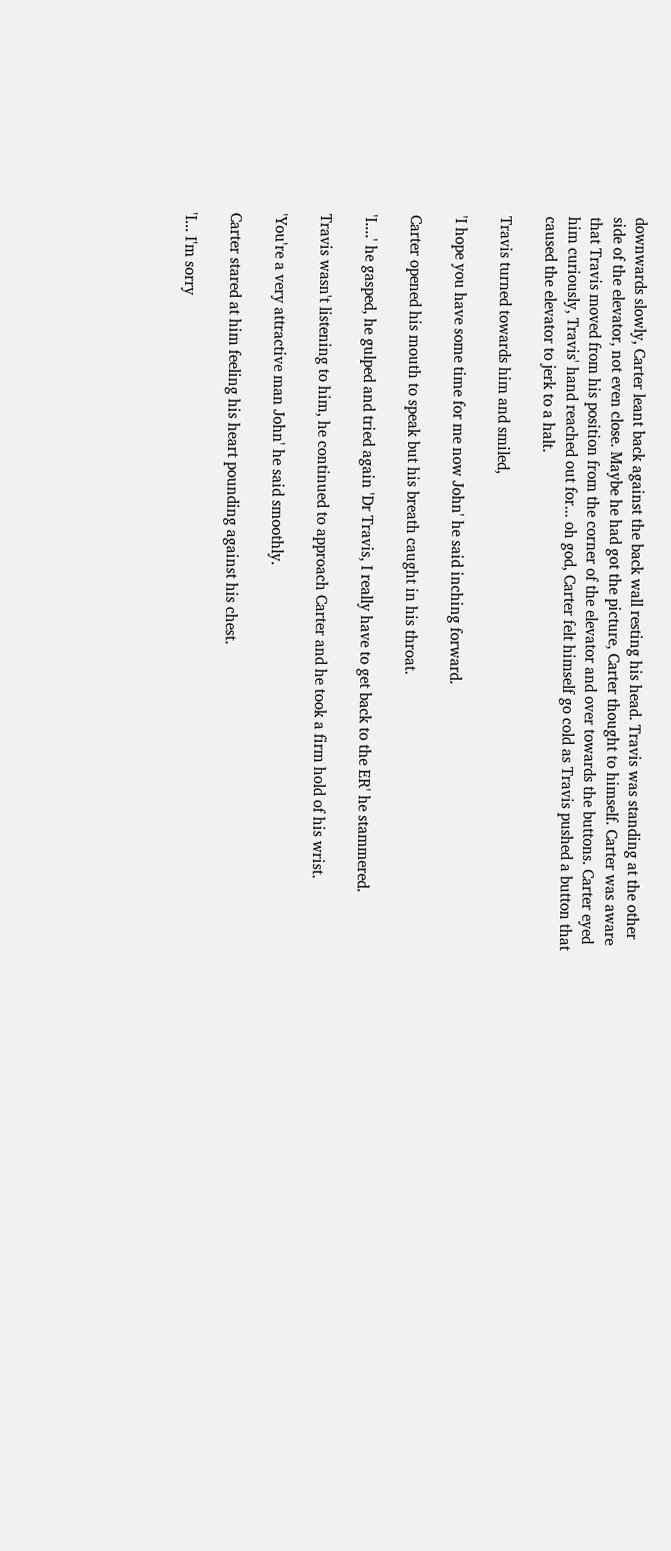downwards slowly, Carter leant back against the back wall resting his head. Travis was standing at the other side of the elevator, not even close. Maybe he had got the picture, Carter thought to himself. Carter was aware that Travis moved from his position from the corner of the elevator and over towards the buttons. Carter eyed him curiously, Travis' hand reached out for... oh god, Carter felt himself go cold as Travis pushed a button that caused the elevator to jerk to a halt.

Travis turned towards him and smiled,

'I hope you have some time for me now John' he said inching forward.

Carter opened his mouth to speak but his breath caught in his throat.

'I....' he gasped, he gulped and tried again 'Dr Travis, I really have to get back to the ER' he stammered.

Travis wasn't listening to him, he continued to approach Carter and he took a firm hold of his wrist.

'You're a very attractive man John' he said smoothly.

Carter stared at him feeling his heart pounding against his chest.

'I... I'm sorry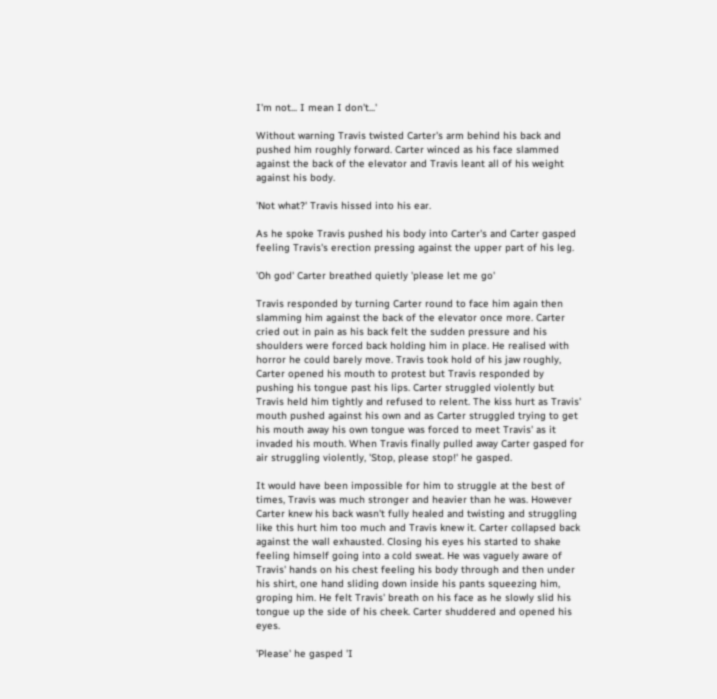I'm not... I mean I don't...'

Without warning Travis twisted Carter's arm behind his back and pushed him roughly forward. Carter winced as his face slammed against the back of the elevator and Travis leant all of his weight against his body.

'Not what?' Travis hissed into his ear.

As he spoke Travis pushed his body into Carter's and Carter gasped feeling Travis's erection pressing against the upper part of his leg.

'Oh god' Carter breathed quietly 'please let me go'

Travis responded by turning Carter round to face him again then slamming him against the back of the elevator once more. Carter cried out in pain as his back felt the sudden pressure and his shoulders were forced back holding him in place. He realised with horror he could barely move. Travis took hold of his jaw roughly, Carter opened his mouth to protest but Travis responded by pushing his tongue past his lips. Carter struggled violently but Travis held him tightly and refused to relent. The kiss hurt as Travis' mouth pushed against his own and as Carter struggled trying to get his mouth away his own tongue was forced to meet Travis' as it invaded his mouth. When Travis finally pulled away Carter gasped for air struggling violently, 'Stop, please stop!' he gasped.

It would have been impossible for him to struggle at the best of times, Travis was much stronger and heavier than he was. However Carter knew his back wasn't fully healed and twisting and struggling like this hurt him too much and Travis knew it. Carter collapsed back against the wall exhausted. Closing his eyes his started to shake feeling himself going into a cold sweat. He was vaguely aware of Travis' hands on his chest feeling his body through and then under his shirt, one hand sliding down inside his pants squeezing him, groping him. He felt Travis' breath on his face as he slowly slid his tongue up the side of his cheek. Carter shuddered and opened his eyes.

'Please' he gasped 'I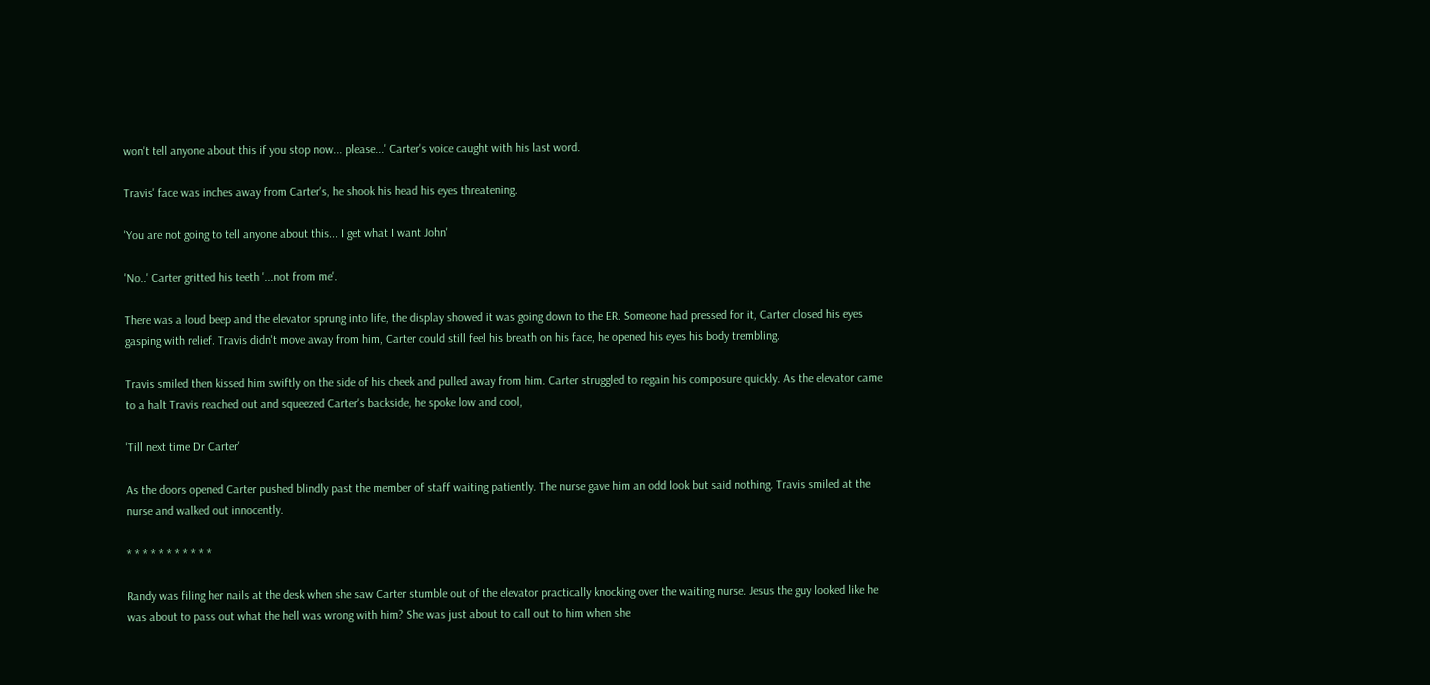won't tell anyone about this if you stop now... please...' Carter's voice caught with his last word.

Travis' face was inches away from Carter's, he shook his head his eyes threatening.

'You are not going to tell anyone about this... I get what I want John'

'No..' Carter gritted his teeth '...not from me'.

There was a loud beep and the elevator sprung into life, the display showed it was going down to the ER. Someone had pressed for it, Carter closed his eyes gasping with relief. Travis didn't move away from him, Carter could still feel his breath on his face, he opened his eyes his body trembling.

Travis smiled then kissed him swiftly on the side of his cheek and pulled away from him. Carter struggled to regain his composure quickly. As the elevator came to a halt Travis reached out and squeezed Carter's backside, he spoke low and cool,

'Till next time Dr Carter'

As the doors opened Carter pushed blindly past the member of staff waiting patiently. The nurse gave him an odd look but said nothing. Travis smiled at the nurse and walked out innocently.

* * * * * * * * * * *

Randy was filing her nails at the desk when she saw Carter stumble out of the elevator practically knocking over the waiting nurse. Jesus the guy looked like he was about to pass out what the hell was wrong with him? She was just about to call out to him when she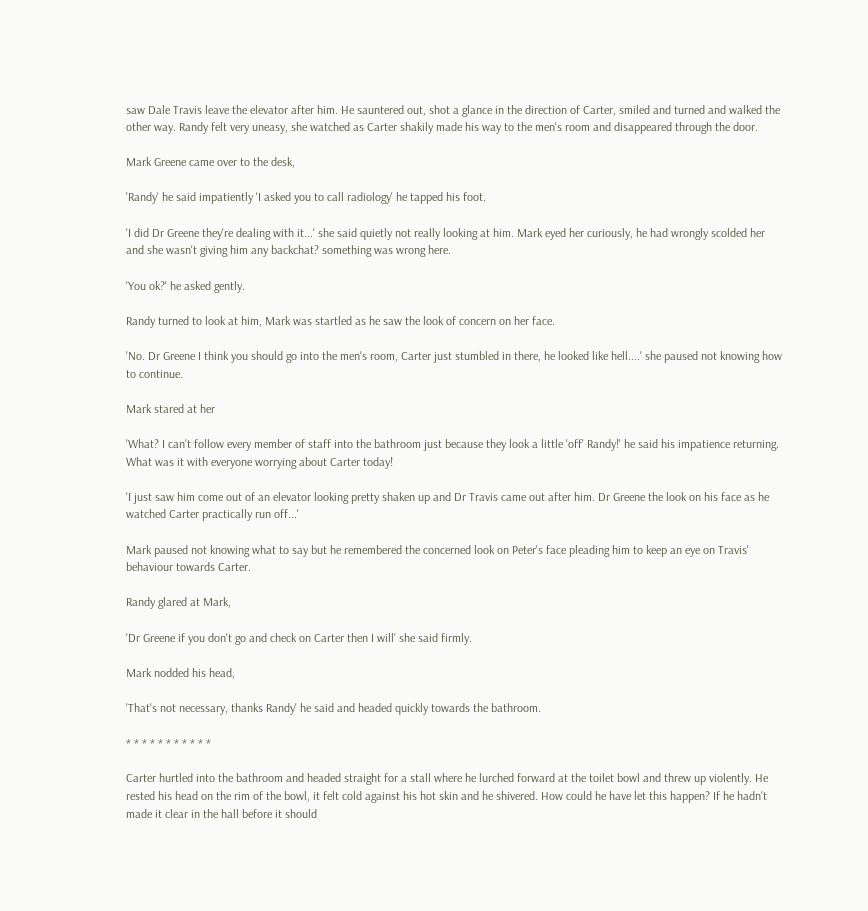saw Dale Travis leave the elevator after him. He sauntered out, shot a glance in the direction of Carter, smiled and turned and walked the other way. Randy felt very uneasy, she watched as Carter shakily made his way to the men's room and disappeared through the door.

Mark Greene came over to the desk,

'Randy' he said impatiently 'I asked you to call radiology' he tapped his foot.

'I did Dr Greene they're dealing with it...' she said quietly not really looking at him. Mark eyed her curiously, he had wrongly scolded her and she wasn't giving him any backchat? something was wrong here.

'You ok?' he asked gently.

Randy turned to look at him, Mark was startled as he saw the look of concern on her face.

'No. Dr Greene I think you should go into the men's room, Carter just stumbled in there, he looked like hell....' she paused not knowing how to continue.

Mark stared at her

'What? I can't follow every member of staff into the bathroom just because they look a little 'off' Randy!' he said his impatience returning. What was it with everyone worrying about Carter today!

'I just saw him come out of an elevator looking pretty shaken up and Dr Travis came out after him. Dr Greene the look on his face as he watched Carter practically run off...'

Mark paused not knowing what to say but he remembered the concerned look on Peter's face pleading him to keep an eye on Travis' behaviour towards Carter.

Randy glared at Mark,

'Dr Greene if you don't go and check on Carter then I will' she said firmly.

Mark nodded his head,

'That's not necessary, thanks Randy' he said and headed quickly towards the bathroom.

* * * * * * * * * * *

Carter hurtled into the bathroom and headed straight for a stall where he lurched forward at the toilet bowl and threw up violently. He rested his head on the rim of the bowl, it felt cold against his hot skin and he shivered. How could he have let this happen? If he hadn't made it clear in the hall before it should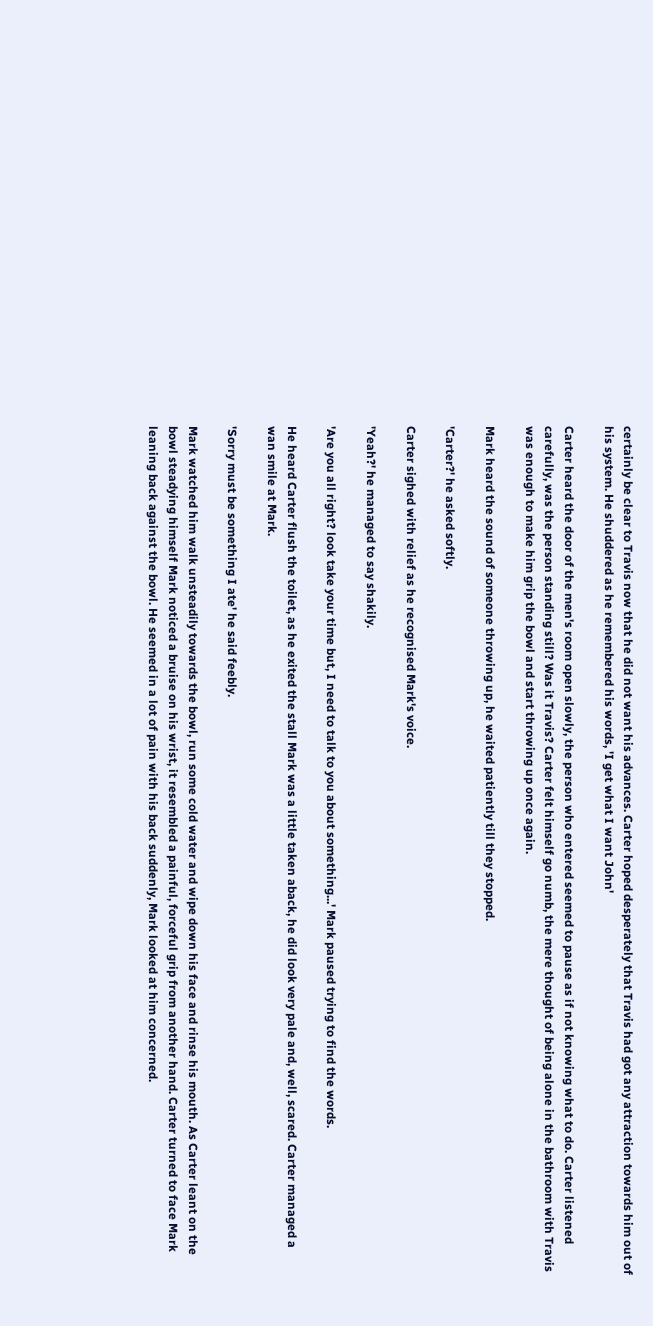certainly be clear to Travis now that he did not want his advances. Carter hoped desperately that Travis had got any attraction towards him out of his system. He shuddered as he remembered his words, 'I get what I want John'

Carter heard the door of the men's room open slowly, the person who entered seemed to pause as if not knowing what to do. Carter listened carefully, was the person standing still? Was it Travis? Carter felt himself go numb, the mere thought of being alone in the bathroom with Travis was enough to make him grip the bowl and start throwing up once again.

Mark heard the sound of someone throwing up, he waited patiently till they stopped.

'Carter?' he asked softly.

Carter sighed with relief as he recognised Mark's voice.

'Yeah?' he managed to say shakily.

'Are you all right? look take your time but, I need to talk to you about something...' Mark paused trying to find the words.

He heard Carter flush the toilet, as he exited the stall Mark was a little taken aback, he did look very pale and, well, scared. Carter managed a wan smile at Mark.

'Sorry must be something I ate' he said feebly.

Mark watched him walk unsteadily towards the bowl, run some cold water and wipe down his face and rinse his mouth. As Carter leant on the bowl steadying himself Mark noticed a bruise on his wrist, it resembled a painful, forceful grip from another hand. Carter turned to face Mark leaning back against the bowl. He seemed in a lot of pain with his back suddenly, Mark looked at him concerned.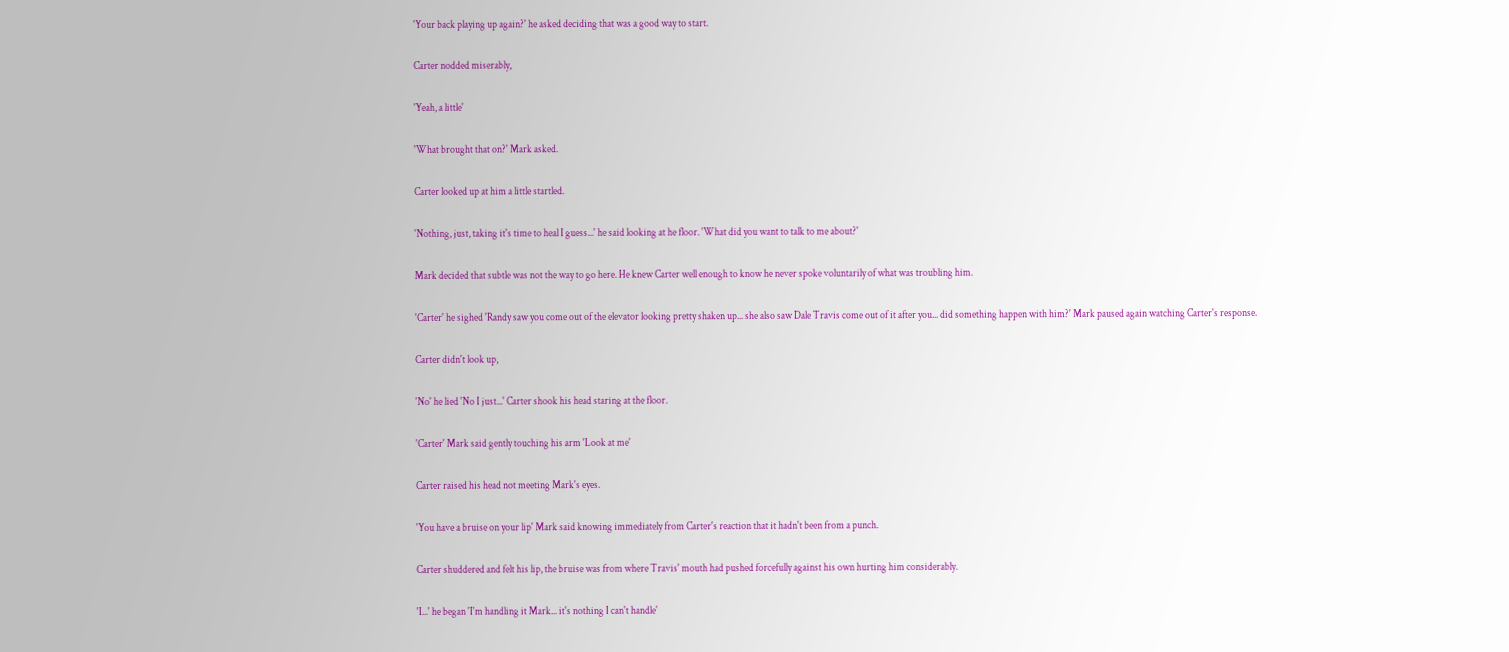'Your back playing up again?' he asked deciding that was a good way to start.

Carter nodded miserably,

'Yeah, a little'

'What brought that on?' Mark asked.

Carter looked up at him a little startled.

'Nothing, just, taking it's time to heal I guess...' he said looking at he floor. 'What did you want to talk to me about?'

Mark decided that subtle was not the way to go here. He knew Carter well enough to know he never spoke voluntarily of what was troubling him.

'Carter' he sighed 'Randy saw you come out of the elevator looking pretty shaken up... she also saw Dale Travis come out of it after you... did something happen with him?' Mark paused again watching Carter's response.

Carter didn't look up,

'No' he lied 'No I just...' Carter shook his head staring at the floor.

'Carter' Mark said gently touching his arm 'Look at me'

Carter raised his head not meeting Mark's eyes.

'You have a bruise on your lip' Mark said knowing immediately from Carter's reaction that it hadn't been from a punch.

Carter shuddered and felt his lip, the bruise was from where Travis' mouth had pushed forcefully against his own hurting him considerably.

'I...' he began 'I'm handling it Mark... it's nothing I can't handle'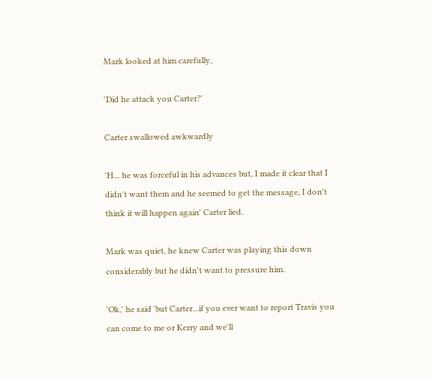Mark looked at him carefully,

'Did he attack you Carter?'

Carter swallowed awkwardly

'H... he was forceful in his advances but, I made it clear that I didn't want them and he seemed to get the message, I don't think it will happen again' Carter lied.

Mark was quiet, he knew Carter was playing this down considerably but he didn't want to pressure him.

'Ok,' he said 'but Carter...if you ever want to report Travis you can come to me or Kerry and we'll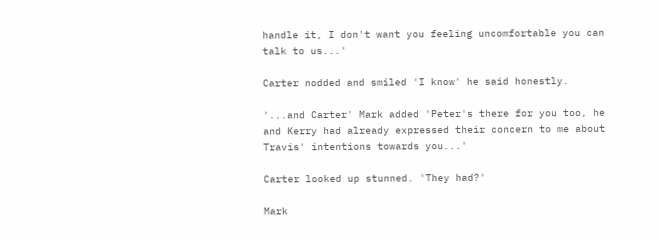handle it, I don't want you feeling uncomfortable you can talk to us...'

Carter nodded and smiled 'I know' he said honestly.

'...and Carter' Mark added 'Peter's there for you too, he and Kerry had already expressed their concern to me about Travis' intentions towards you...'

Carter looked up stunned. 'They had?'

Mark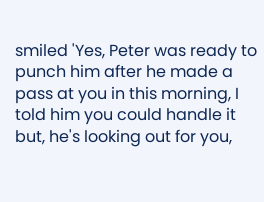smiled 'Yes, Peter was ready to punch him after he made a pass at you in this morning, I told him you could handle it but, he's looking out for you,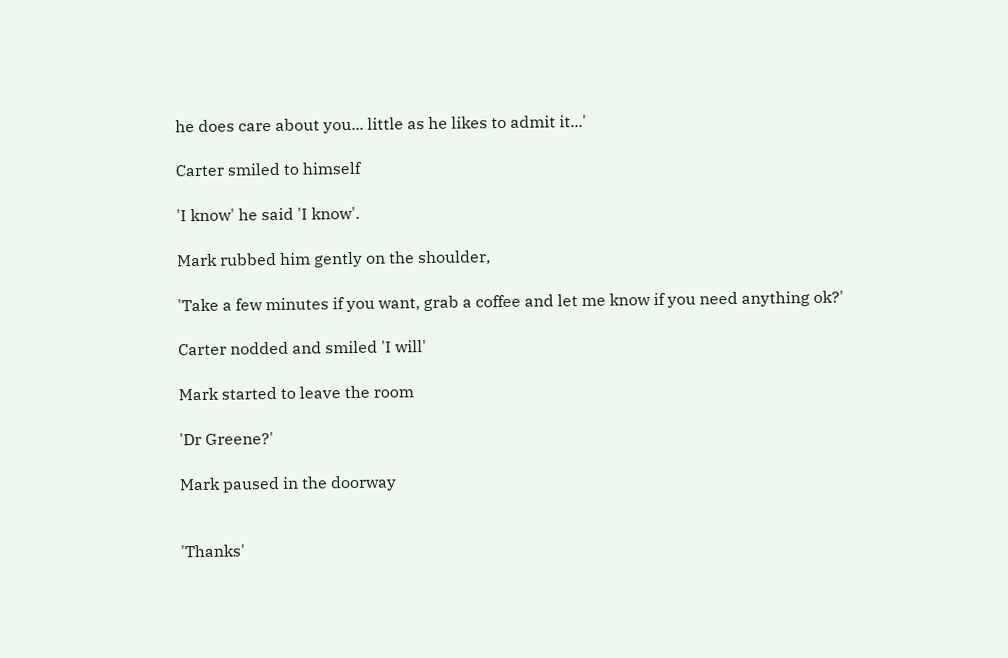he does care about you... little as he likes to admit it...'

Carter smiled to himself

'I know' he said 'I know'.

Mark rubbed him gently on the shoulder,

'Take a few minutes if you want, grab a coffee and let me know if you need anything ok?'

Carter nodded and smiled 'I will'

Mark started to leave the room

'Dr Greene?'

Mark paused in the doorway


'Thanks'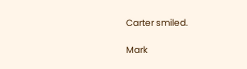Carter smiled.

Mark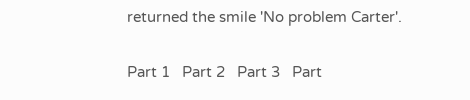returned the smile 'No problem Carter'.

Part 1   Part 2   Part 3   Part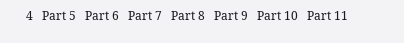4   Part 5   Part 6   Part 7   Part 8   Part 9   Part 10   Part 11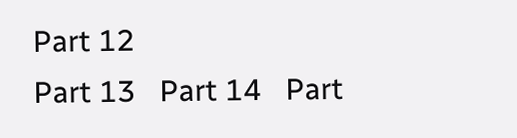Part 12
Part 13   Part 14   Part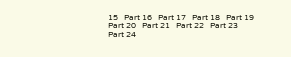15   Part 16   Part 17   Part 18   Part 19   Part 20   Part 21   Part 22   Part 23
Part 24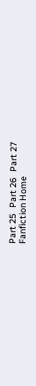Part 25   Part 26   Part 27
Fanfiction Home